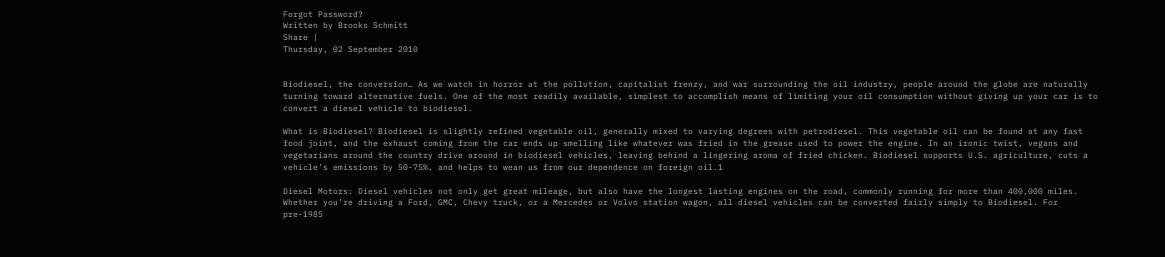Forgot Password?
Written by Brooks Schmitt
Share |
Thursday, 02 September 2010


Biodiesel, the conversion… As we watch in horror at the pollution, capitalist frenzy, and war surrounding the oil industry, people around the globe are naturally turning toward alternative fuels. One of the most readily available, simplest to accomplish means of limiting your oil consumption without giving up your car is to convert a diesel vehicle to biodiesel.

What is Biodiesel? Biodiesel is slightly refined vegetable oil, generally mixed to varying degrees with petrodiesel. This vegetable oil can be found at any fast food joint, and the exhaust coming from the car ends up smelling like whatever was fried in the grease used to power the engine. In an ironic twist, vegans and vegetarians around the country drive around in biodiesel vehicles, leaving behind a lingering aroma of fried chicken. Biodiesel supports U.S. agriculture, cuts a vehicle’s emissions by 50-75%, and helps to wean us from our dependence on foreign oil.1

Diesel Motors: Diesel vehicles not only get great mileage, but also have the longest lasting engines on the road, commonly running for more than 400,000 miles. Whether you’re driving a Ford, GMC, Chevy truck, or a Mercedes or Volvo station wagon, all diesel vehicles can be converted fairly simply to Biodiesel. For pre-1985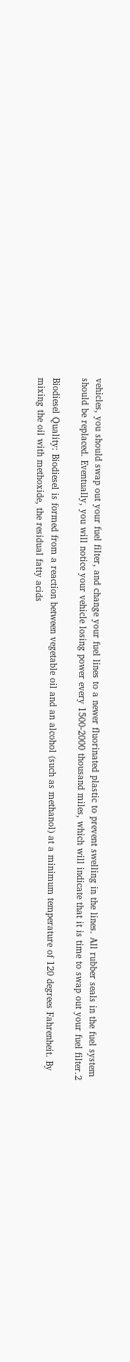vehicles, you should swap out your fuel filter, and change your fuel lines to a newer fluorinated plastic to prevent swelling in the lines. All rubber seals in the fuel system should be replaced. Eventually, you will notice your vehicle losing power every 1500-2000 thousand miles, which will indicate that it is time to swap out your fuel filter.2

Biodiesel Quality: Biodiesel is formed from a reaction between vegetable oil and an alcohol (such as methanol) at a minimum temperature of 120 degrees Fahrenheit. By mixing the oil with methoxide, the residual fatty acids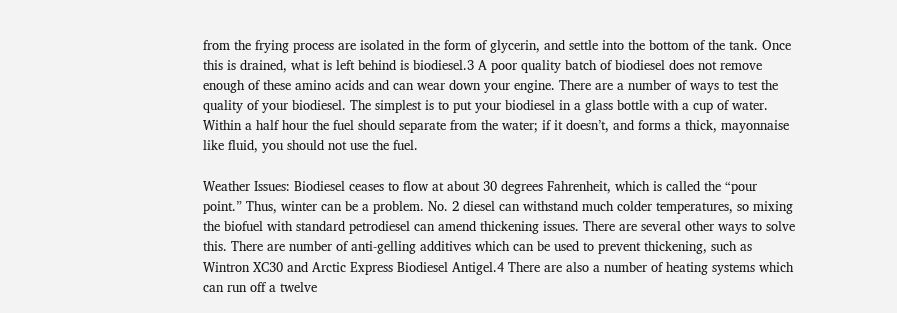from the frying process are isolated in the form of glycerin, and settle into the bottom of the tank. Once this is drained, what is left behind is biodiesel.3 A poor quality batch of biodiesel does not remove enough of these amino acids and can wear down your engine. There are a number of ways to test the quality of your biodiesel. The simplest is to put your biodiesel in a glass bottle with a cup of water. Within a half hour the fuel should separate from the water; if it doesn’t, and forms a thick, mayonnaise like fluid, you should not use the fuel.

Weather Issues: Biodiesel ceases to flow at about 30 degrees Fahrenheit, which is called the “pour point.” Thus, winter can be a problem. No. 2 diesel can withstand much colder temperatures, so mixing the biofuel with standard petrodiesel can amend thickening issues. There are several other ways to solve this. There are number of anti-gelling additives which can be used to prevent thickening, such as Wintron XC30 and Arctic Express Biodiesel Antigel.4 There are also a number of heating systems which can run off a twelve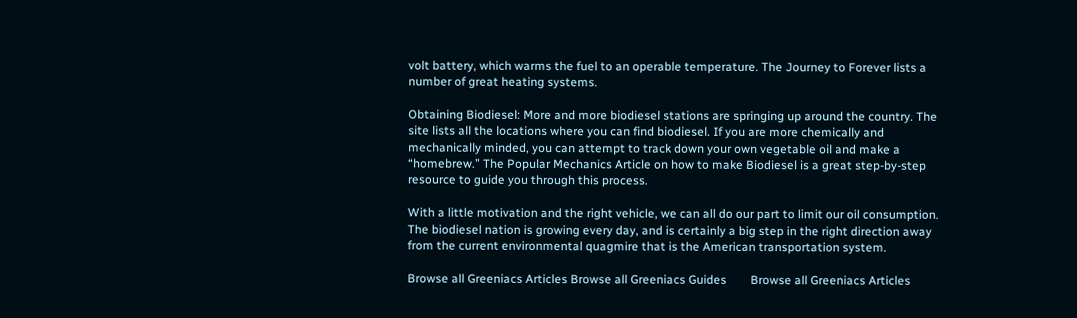volt battery, which warms the fuel to an operable temperature. The Journey to Forever lists a number of great heating systems.

Obtaining Biodiesel: More and more biodiesel stations are springing up around the country. The site lists all the locations where you can find biodiesel. If you are more chemically and mechanically minded, you can attempt to track down your own vegetable oil and make a “homebrew.” The Popular Mechanics Article on how to make Biodiesel is a great step-by-step resource to guide you through this process.

With a little motivation and the right vehicle, we can all do our part to limit our oil consumption. The biodiesel nation is growing every day, and is certainly a big step in the right direction away from the current environmental quagmire that is the American transportation system.

Browse all Greeniacs Articles Browse all Greeniacs Guides        Browse all Greeniacs Articles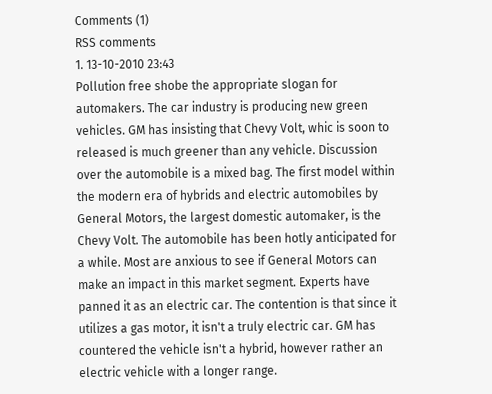Comments (1)
RSS comments
1. 13-10-2010 23:43
Pollution free shobe the appropriate slogan for automakers. The car industry is producing new green vehicles. GM has insisting that Chevy Volt, whic is soon to released is much greener than any vehicle. Discussion over the automobile is a mixed bag. The first model within the modern era of hybrids and electric automobiles by General Motors, the largest domestic automaker, is the Chevy Volt. The automobile has been hotly anticipated for a while. Most are anxious to see if General Motors can make an impact in this market segment. Experts have panned it as an electric car. The contention is that since it utilizes a gas motor, it isn't a truly electric car. GM has countered the vehicle isn't a hybrid, however rather an electric vehicle with a longer range.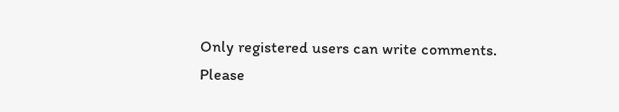Only registered users can write comments.
Please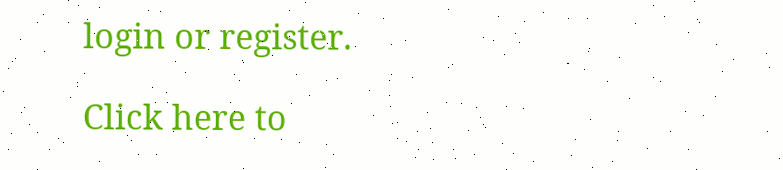login or register.

Click here to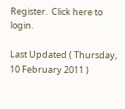Register.  Click here to login.

Last Updated ( Thursday, 10 February 2011 )